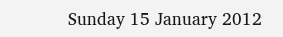Sunday 15 January 2012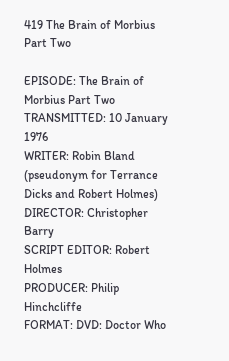419 The Brain of Morbius Part Two

EPISODE: The Brain of Morbius Part Two
TRANSMITTED: 10 January 1976
WRITER: Robin Bland (pseudonym for Terrance Dicks and Robert Holmes)
DIRECTOR: Christopher Barry
SCRIPT EDITOR: Robert Holmes
PRODUCER: Philip Hinchcliffe
FORMAT: DVD: Doctor Who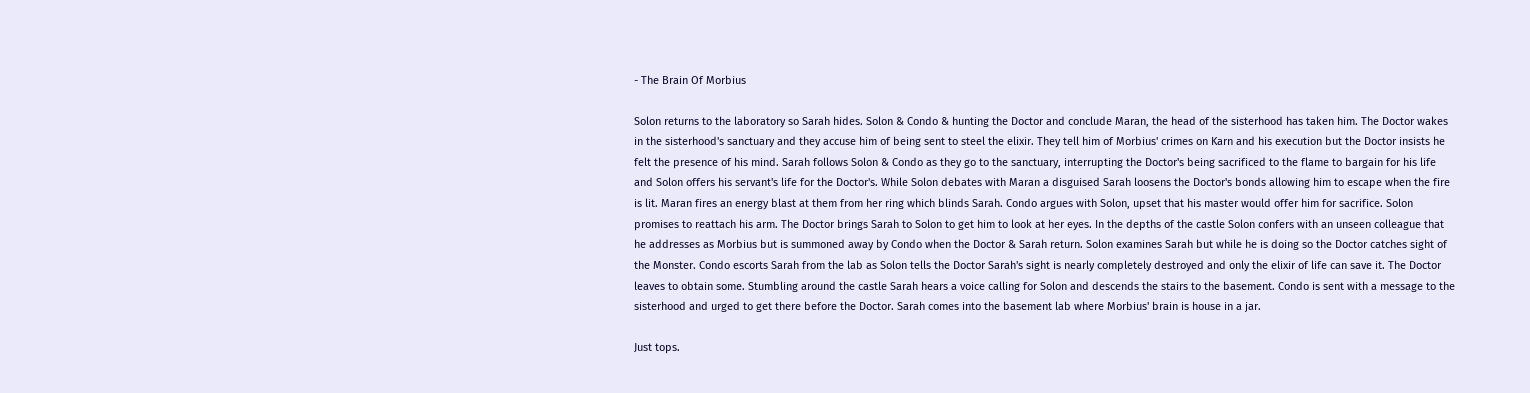- The Brain Of Morbius

Solon returns to the laboratory so Sarah hides. Solon & Condo & hunting the Doctor and conclude Maran, the head of the sisterhood has taken him. The Doctor wakes in the sisterhood's sanctuary and they accuse him of being sent to steel the elixir. They tell him of Morbius' crimes on Karn and his execution but the Doctor insists he felt the presence of his mind. Sarah follows Solon & Condo as they go to the sanctuary, interrupting the Doctor's being sacrificed to the flame to bargain for his life and Solon offers his servant's life for the Doctor's. While Solon debates with Maran a disguised Sarah loosens the Doctor's bonds allowing him to escape when the fire is lit. Maran fires an energy blast at them from her ring which blinds Sarah. Condo argues with Solon, upset that his master would offer him for sacrifice. Solon promises to reattach his arm. The Doctor brings Sarah to Solon to get him to look at her eyes. In the depths of the castle Solon confers with an unseen colleague that he addresses as Morbius but is summoned away by Condo when the Doctor & Sarah return. Solon examines Sarah but while he is doing so the Doctor catches sight of the Monster. Condo escorts Sarah from the lab as Solon tells the Doctor Sarah's sight is nearly completely destroyed and only the elixir of life can save it. The Doctor leaves to obtain some. Stumbling around the castle Sarah hears a voice calling for Solon and descends the stairs to the basement. Condo is sent with a message to the sisterhood and urged to get there before the Doctor. Sarah comes into the basement lab where Morbius' brain is house in a jar.

Just tops.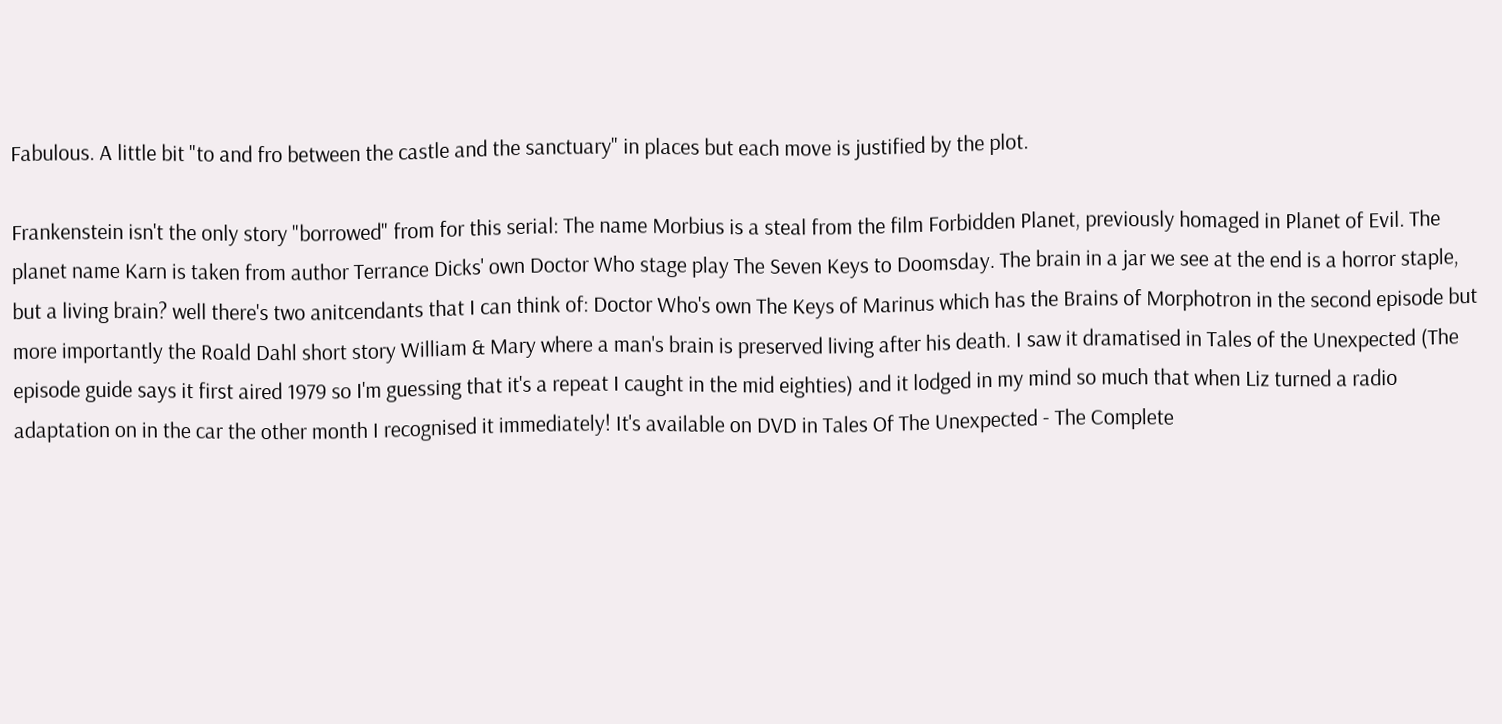Fabulous. A little bit "to and fro between the castle and the sanctuary" in places but each move is justified by the plot.

Frankenstein isn't the only story "borrowed" from for this serial: The name Morbius is a steal from the film Forbidden Planet, previously homaged in Planet of Evil. The planet name Karn is taken from author Terrance Dicks' own Doctor Who stage play The Seven Keys to Doomsday. The brain in a jar we see at the end is a horror staple, but a living brain? well there's two anitcendants that I can think of: Doctor Who's own The Keys of Marinus which has the Brains of Morphotron in the second episode but more importantly the Roald Dahl short story William & Mary where a man's brain is preserved living after his death. I saw it dramatised in Tales of the Unexpected (The episode guide says it first aired 1979 so I'm guessing that it's a repeat I caught in the mid eighties) and it lodged in my mind so much that when Liz turned a radio adaptation on in the car the other month I recognised it immediately! It's available on DVD in Tales Of The Unexpected - The Complete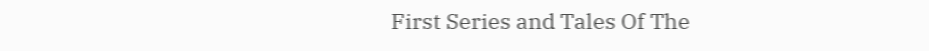First Series and Tales Of The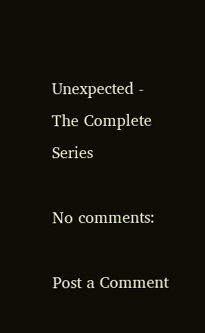Unexpected - The Complete Series

No comments:

Post a Comment